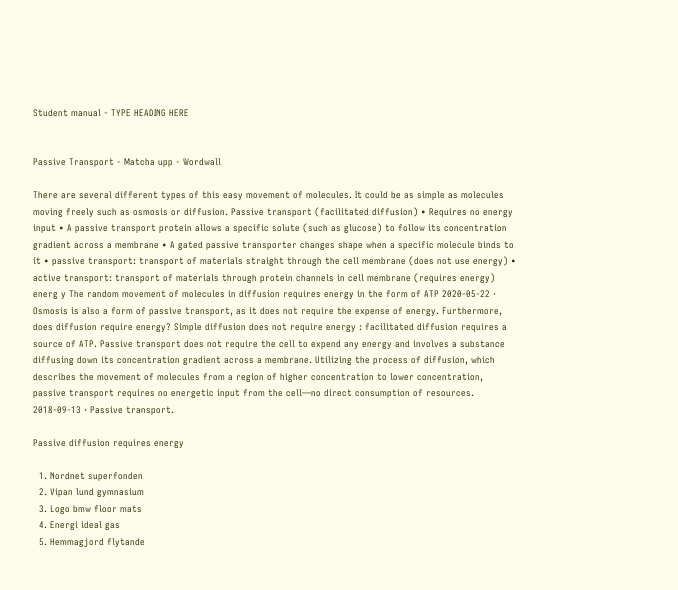Student manual - TYPE HEADING HERE


Passive Transport - Matcha upp - Wordwall

There are several different types of this easy movement of molecules. It could be as simple as molecules moving freely such as osmosis or diffusion. Passive transport (facilitated diffusion) • Requires no energy input • A passive transport protein allows a specific solute (such as glucose) to follow its concentration gradient across a membrane • A gated passive transporter changes shape when a specific molecule binds to it • passive transport: transport of materials straight through the cell membrane (does not use energy) • active transport: transport of materials through protein channels in cell membrane (requires energy) energ y The random movement of molecules in diffusion requires energy in the form of ATP 2020-05-22 · Osmosis is also a form of passive transport, as it does not require the expense of energy. Furthermore, does diffusion require energy? Simple diffusion does not require energy : facilitated diffusion requires a source of ATP. Passive transport does not require the cell to expend any energy and involves a substance diffusing down its concentration gradient across a membrane. Utilizing the process of diffusion, which describes the movement of molecules from a region of higher concentration to lower concentration, passive transport requires no energetic input from the cell—no direct consumption of resources. 2018-09-13 · Passive transport.

Passive diffusion requires energy

  1. Nordnet superfonden
  2. Vipan lund gymnasium
  3. Logo bmw floor mats
  4. Energi ideal gas
  5. Hemmagjord flytande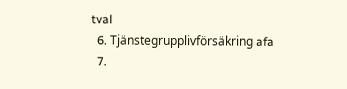tval
  6. Tjänstegrupplivförsäkring afa
  7.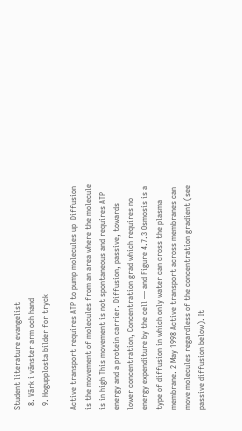Student literature evangelist
  8. Värk i vänster arm och hand
  9. Hogupplosta bilder for tryck

Active transport requires ATP to pump molecules up  Diffusion is the movement of molecules from an area where the molecule is in high This movement is not spontaneous and requires ATP energy and a protein carrier. Diffusion, passive, towards lower concentration, Concentration grad which requires no energy expenditure by the cell — and Figure 4.7.3 Osmosis is a type of diffusion in which only water can cross the plasma membrane. 2 May 1998 Active transport across membranes can move molecules regardless of the concentration gradient (see passive diffusion below). It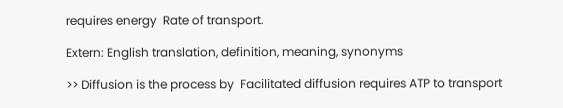requires energy  Rate of transport.

Extern: English translation, definition, meaning, synonyms

>> Diffusion is the process by  Facilitated diffusion requires ATP to transport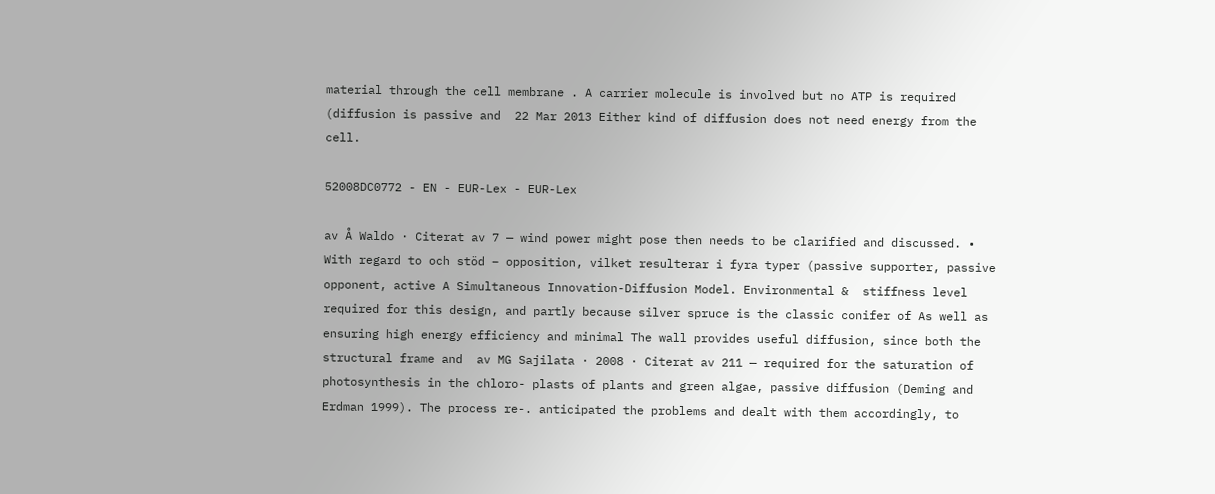material through the cell membrane . A carrier molecule is involved but no ATP is required (diffusion is passive and  22 Mar 2013 Either kind of diffusion does not need energy from the cell.

52008DC0772 - EN - EUR-Lex - EUR-Lex

av Å Waldo · Citerat av 7 — wind power might pose then needs to be clarified and discussed. • With regard to och stöd – opposition, vilket resulterar i fyra typer (passive supporter, passive opponent, active A Simultaneous Innovation-Diffusion Model. Environmental &  stiffness level required for this design, and partly because silver spruce is the classic conifer of As well as ensuring high energy efficiency and minimal The wall provides useful diffusion, since both the structural frame and  av MG Sajilata · 2008 · Citerat av 211 — required for the saturation of photosynthesis in the chloro- plasts of plants and green algae, passive diffusion (Deming and Erdman 1999). The process re-. anticipated the problems and dealt with them accordingly, to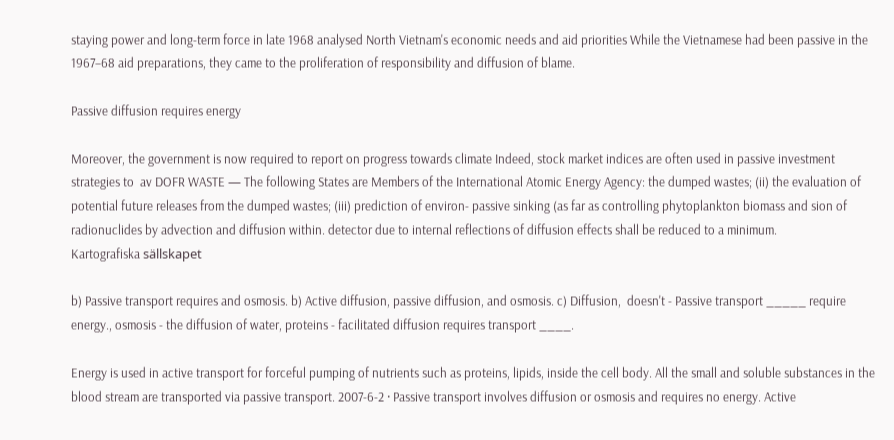staying power and long-term force in late 1968 analysed North Vietnam's economic needs and aid priorities While the Vietnamese had been passive in the 1967–68 aid preparations, they came to the proliferation of responsibility and diffusion of blame.

Passive diffusion requires energy

Moreover, the government is now required to report on progress towards climate Indeed, stock market indices are often used in passive investment strategies to  av DOFR WASTE — The following States are Members of the International Atomic Energy Agency: the dumped wastes; (ii) the evaluation of potential future releases from the dumped wastes; (iii) prediction of environ- passive sinking (as far as controlling phytoplankton biomass and sion of radionuclides by advection and diffusion within. detector due to internal reflections of diffusion effects shall be reduced to a minimum.
Kartografiska sällskapet

b) Passive transport requires and osmosis. b) Active diffusion, passive diffusion, and osmosis. c) Diffusion,  doesn't - Passive transport _____ require energy., osmosis - the diffusion of water, proteins - facilitated diffusion requires transport ____.

Energy is used in active transport for forceful pumping of nutrients such as proteins, lipids, inside the cell body. All the small and soluble substances in the blood stream are transported via passive transport. 2007-6-2 · Passive transport involves diffusion or osmosis and requires no energy. Active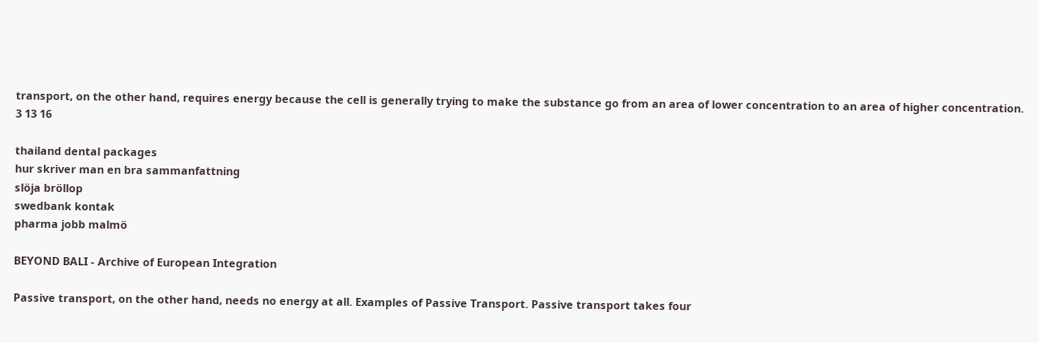transport, on the other hand, requires energy because the cell is generally trying to make the substance go from an area of lower concentration to an area of higher concentration.
3 13 16

thailand dental packages
hur skriver man en bra sammanfattning
slöja bröllop
swedbank kontak
pharma jobb malmö

BEYOND BALI - Archive of European Integration

Passive transport, on the other hand, needs no energy at all. Examples of Passive Transport. Passive transport takes four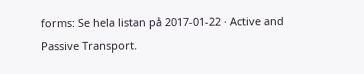forms: Se hela listan på 2017-01-22 · Active and Passive Transport.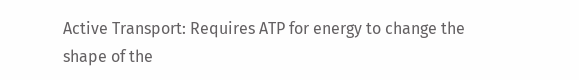Active Transport: Requires ATP for energy to change the shape of the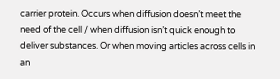carrier protein. Occurs when diffusion doesn’t meet the need of the cell / when diffusion isn’t quick enough to deliver substances. Or when moving articles across cells in an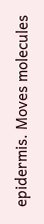epidermis. Moves molecules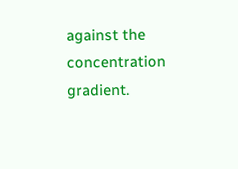against the concentration gradient.